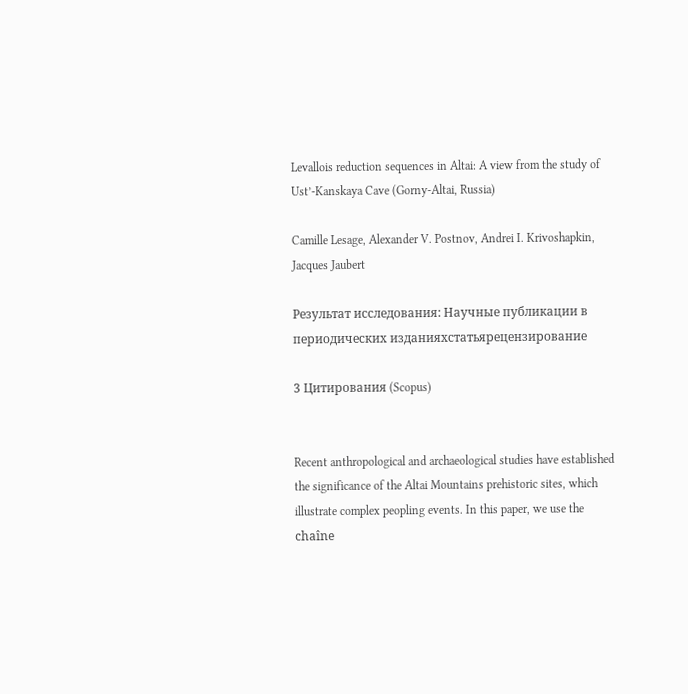Levallois reduction sequences in Altai: A view from the study of Ust’-Kanskaya Cave (Gorny-Altai, Russia)

Camille Lesage, Alexander V. Postnov, Andrei I. Krivoshapkin, Jacques Jaubert

Результат исследования: Научные публикации в периодических изданияхстатьярецензирование

3 Цитирования (Scopus)


Recent anthropological and archaeological studies have established the significance of the Altai Mountains prehistoric sites, which illustrate complex peopling events. In this paper, we use the chaîne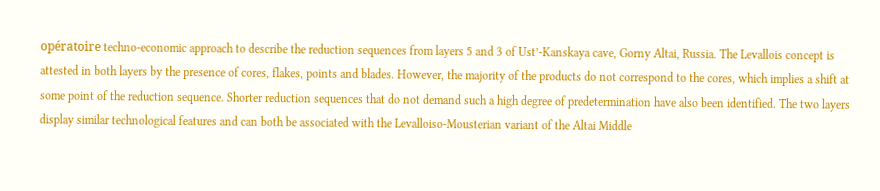opératoire techno-economic approach to describe the reduction sequences from layers 5 and 3 of Ust’-Kanskaya cave, Gorny Altai, Russia. The Levallois concept is attested in both layers by the presence of cores, flakes, points and blades. However, the majority of the products do not correspond to the cores, which implies a shift at some point of the reduction sequence. Shorter reduction sequences that do not demand such a high degree of predetermination have also been identified. The two layers display similar technological features and can both be associated with the Levalloiso-Mousterian variant of the Altai Middle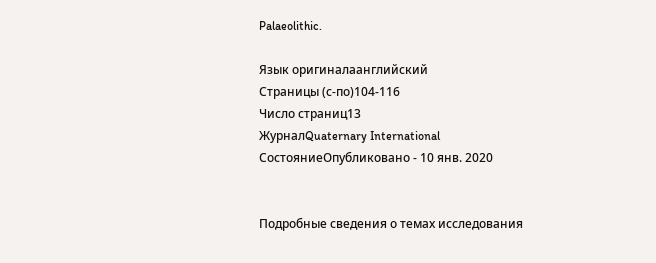Palaeolithic.

Язык оригиналаанглийский
Страницы (с-по)104-116
Число страниц13
ЖурналQuaternary International
СостояниеОпубликовано - 10 янв. 2020


Подробные сведения о темах исследования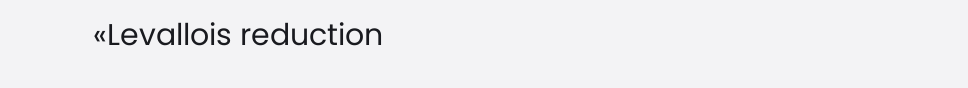«Levallois reduction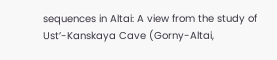sequences in Altai: A view from the study of Ust’-Kanskaya Cave (Gorny-Altai,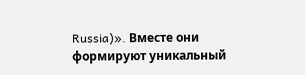Russia)». Вместе они формируют уникальный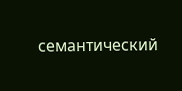семантический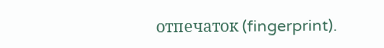отпечаток (fingerprint).